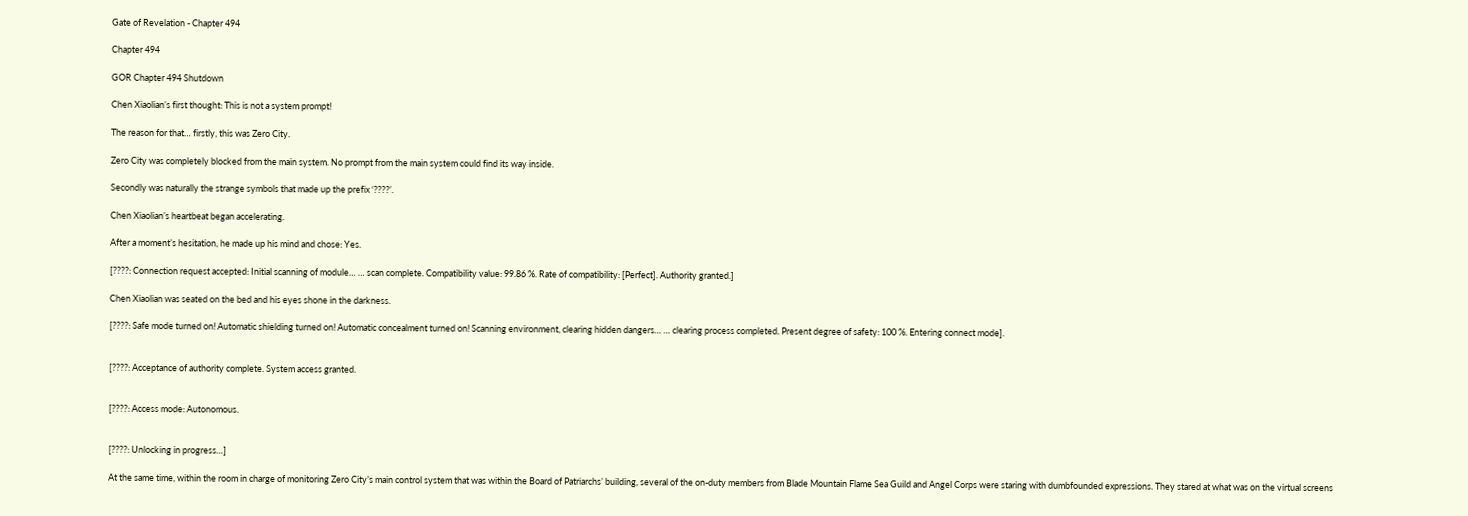Gate of Revelation - Chapter 494

Chapter 494

GOR Chapter 494 Shutdown

Chen Xiaolian’s first thought: This is not a system prompt!

The reason for that… firstly, this was Zero City.

Zero City was completely blocked from the main system. No prompt from the main system could find its way inside.

Secondly was naturally the strange symbols that made up the prefix ‘????’.

Chen Xiaolian’s heartbeat began accelerating.

After a moment’s hesitation, he made up his mind and chose: Yes.

[????: Connection request accepted: Initial scanning of module… … scan complete. Compatibility value: 99.86 %. Rate of compatibility: [Perfect]. Authority granted.]

Chen Xiaolian was seated on the bed and his eyes shone in the darkness.

[????: Safe mode turned on! Automatic shielding turned on! Automatic concealment turned on! Scanning environment, clearing hidden dangers… … clearing process completed. Present degree of safety: 100 %. Entering connect mode].


[????: Acceptance of authority complete. System access granted.


[????: Access mode: Autonomous.


[????: Unlocking in progress…]

At the same time, within the room in charge of monitoring Zero City’s main control system that was within the Board of Patriarchs’ building, several of the on-duty members from Blade Mountain Flame Sea Guild and Angel Corps were staring with dumbfounded expressions. They stared at what was on the virtual screens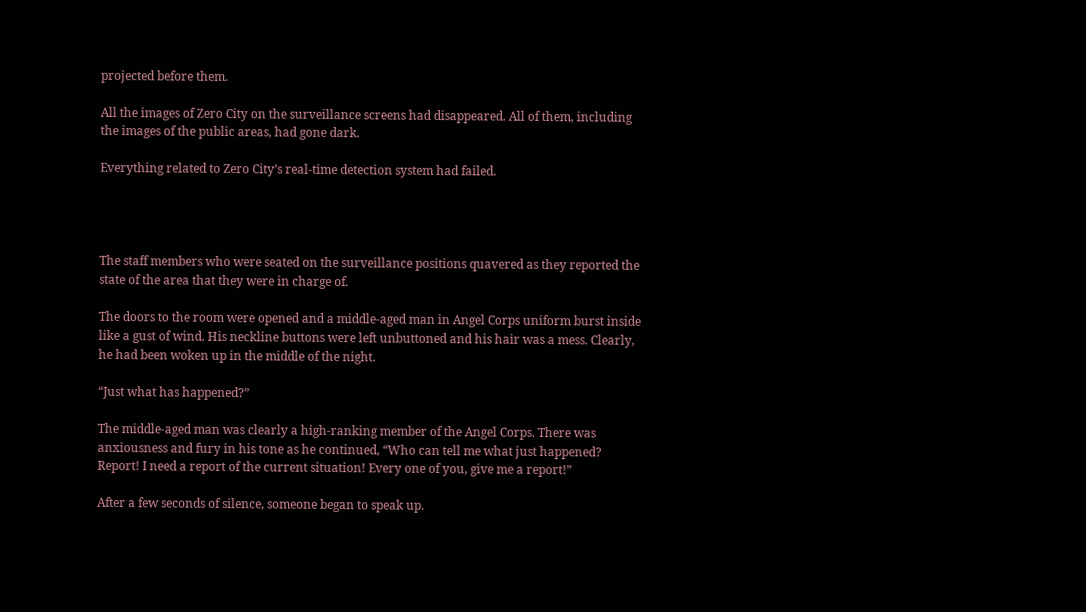projected before them.

All the images of Zero City on the surveillance screens had disappeared. All of them, including the images of the public areas, had gone dark.

Everything related to Zero City’s real-time detection system had failed.




The staff members who were seated on the surveillance positions quavered as they reported the state of the area that they were in charge of.

The doors to the room were opened and a middle-aged man in Angel Corps uniform burst inside like a gust of wind. His neckline buttons were left unbuttoned and his hair was a mess. Clearly, he had been woken up in the middle of the night.

“Just what has happened?”

The middle-aged man was clearly a high-ranking member of the Angel Corps. There was anxiousness and fury in his tone as he continued, “Who can tell me what just happened? Report! I need a report of the current situation! Every one of you, give me a report!”

After a few seconds of silence, someone began to speak up.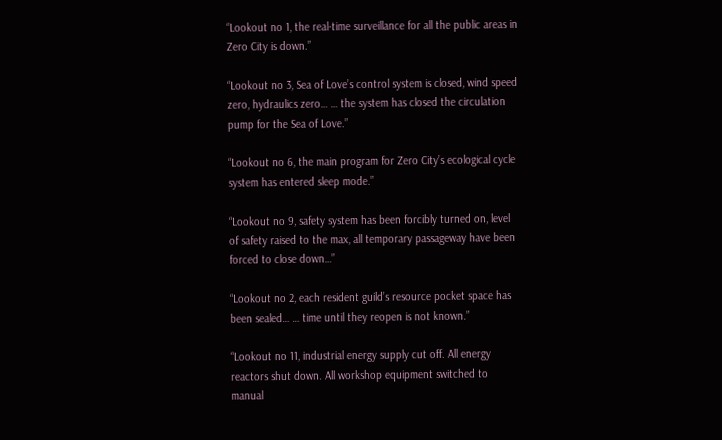“Lookout no 1, the real-time surveillance for all the public areas in Zero City is down.”

“Lookout no 3, Sea of Love’s control system is closed, wind speed zero, hydraulics zero… … the system has closed the circulation pump for the Sea of Love.”

“Lookout no 6, the main program for Zero City’s ecological cycle system has entered sleep mode.”

“Lookout no 9, safety system has been forcibly turned on, level of safety raised to the max, all temporary passageway have been forced to close down…”

“Lookout no 2, each resident guild’s resource pocket space has been sealed… … time until they reopen is not known.”

“Lookout no 11, industrial energy supply cut off. All energy reactors shut down. All workshop equipment switched to manual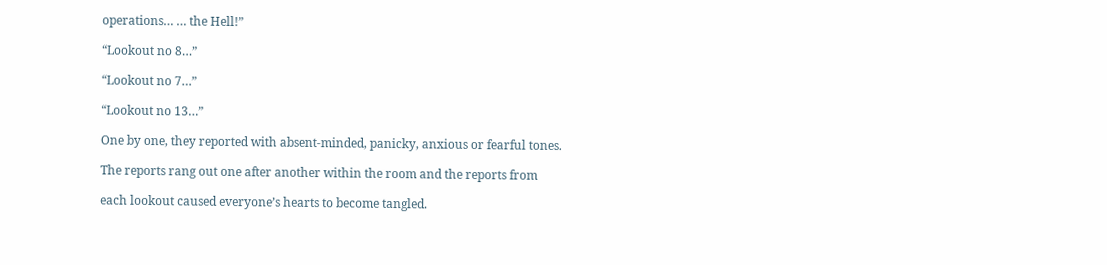operations… … the Hell!”

“Lookout no 8…”

“Lookout no 7…”

“Lookout no 13…”

One by one, they reported with absent-minded, panicky, anxious or fearful tones.

The reports rang out one after another within the room and the reports from

each lookout caused everyone’s hearts to become tangled.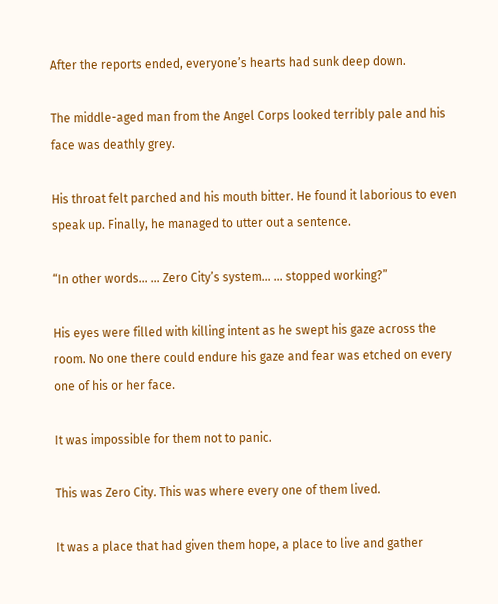After the reports ended, everyone’s hearts had sunk deep down.

The middle-aged man from the Angel Corps looked terribly pale and his face was deathly grey.

His throat felt parched and his mouth bitter. He found it laborious to even speak up. Finally, he managed to utter out a sentence.

“In other words… … Zero City’s system… … stopped working?”

His eyes were filled with killing intent as he swept his gaze across the room. No one there could endure his gaze and fear was etched on every one of his or her face.

It was impossible for them not to panic.

This was Zero City. This was where every one of them lived.

It was a place that had given them hope, a place to live and gather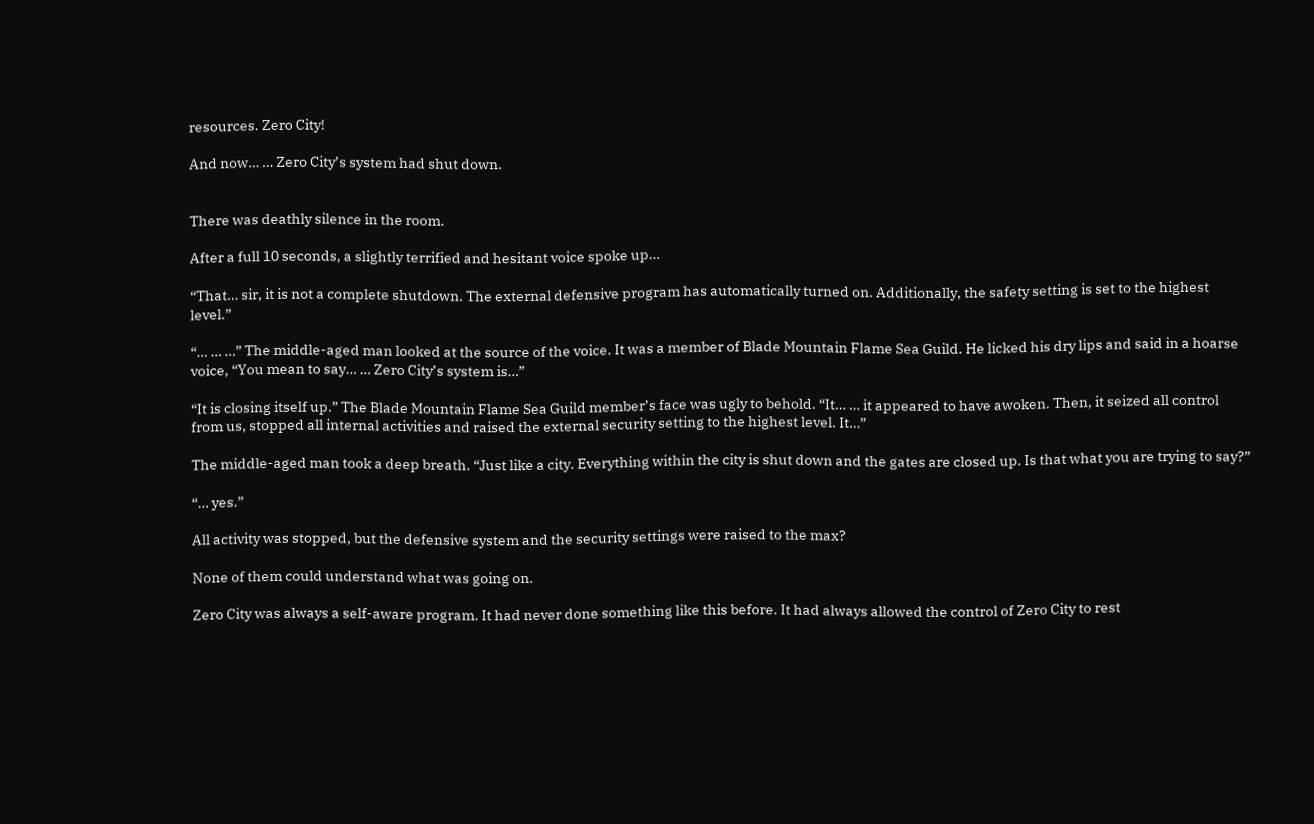resources. Zero City!

And now… … Zero City’s system had shut down.


There was deathly silence in the room.

After a full 10 seconds, a slightly terrified and hesitant voice spoke up…

“That… sir, it is not a complete shutdown. The external defensive program has automatically turned on. Additionally, the safety setting is set to the highest level.”

“… … …” The middle-aged man looked at the source of the voice. It was a member of Blade Mountain Flame Sea Guild. He licked his dry lips and said in a hoarse voice, “You mean to say… … Zero City’s system is…”

“It is closing itself up.” The Blade Mountain Flame Sea Guild member’s face was ugly to behold. “It… … it appeared to have awoken. Then, it seized all control from us, stopped all internal activities and raised the external security setting to the highest level. It…”

The middle-aged man took a deep breath. “Just like a city. Everything within the city is shut down and the gates are closed up. Is that what you are trying to say?”

“… yes.”

All activity was stopped, but the defensive system and the security settings were raised to the max?

None of them could understand what was going on.

Zero City was always a self-aware program. It had never done something like this before. It had always allowed the control of Zero City to rest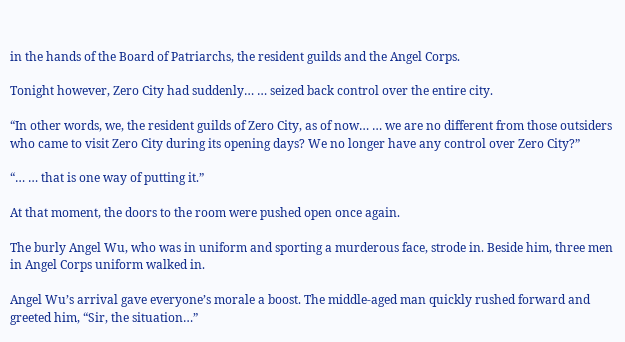in the hands of the Board of Patriarchs, the resident guilds and the Angel Corps.

Tonight however, Zero City had suddenly… … seized back control over the entire city.

“In other words, we, the resident guilds of Zero City, as of now… … we are no different from those outsiders who came to visit Zero City during its opening days? We no longer have any control over Zero City?”

“… … that is one way of putting it.”

At that moment, the doors to the room were pushed open once again.

The burly Angel Wu, who was in uniform and sporting a murderous face, strode in. Beside him, three men in Angel Corps uniform walked in.

Angel Wu’s arrival gave everyone’s morale a boost. The middle-aged man quickly rushed forward and greeted him, “Sir, the situation…”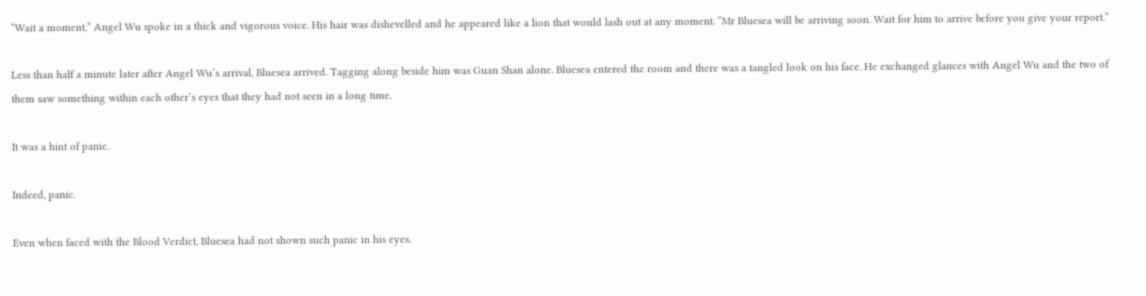“Wait a moment,” Angel Wu spoke in a thick and vigorous voice. His hair was dishevelled and he appeared like a lion that would lash out at any moment. “Mr Bluesea will be arriving soon. Wait for him to arrive before you give your report.”

Less than half a minute later after Angel Wu’s arrival, Bluesea arrived. Tagging along beside him was Guan Shan alone. Bluesea entered the room and there was a tangled look on his face. He exchanged glances with Angel Wu and the two of them saw something within each other’s eyes that they had not seen in a long time.

It was a hint of panic.

Indeed, panic.

Even when faced with the Blood Verdict, Bluesea had not shown such panic in his eyes.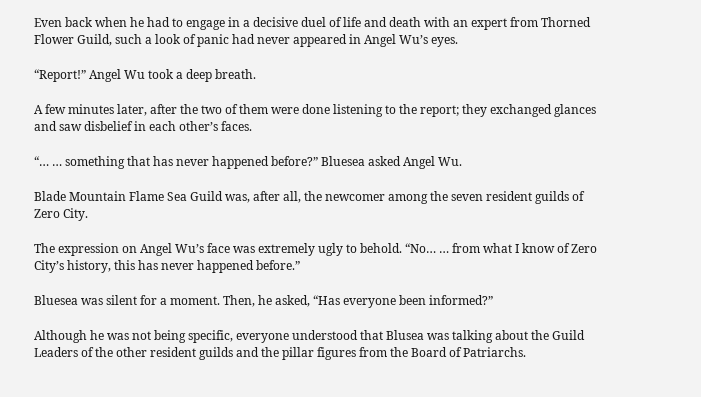Even back when he had to engage in a decisive duel of life and death with an expert from Thorned Flower Guild, such a look of panic had never appeared in Angel Wu’s eyes.

“Report!” Angel Wu took a deep breath.

A few minutes later, after the two of them were done listening to the report; they exchanged glances and saw disbelief in each other’s faces.

“… … something that has never happened before?” Bluesea asked Angel Wu.

Blade Mountain Flame Sea Guild was, after all, the newcomer among the seven resident guilds of Zero City.

The expression on Angel Wu’s face was extremely ugly to behold. “No… … from what I know of Zero City’s history, this has never happened before.”

Bluesea was silent for a moment. Then, he asked, “Has everyone been informed?”

Although he was not being specific, everyone understood that Blusea was talking about the Guild Leaders of the other resident guilds and the pillar figures from the Board of Patriarchs.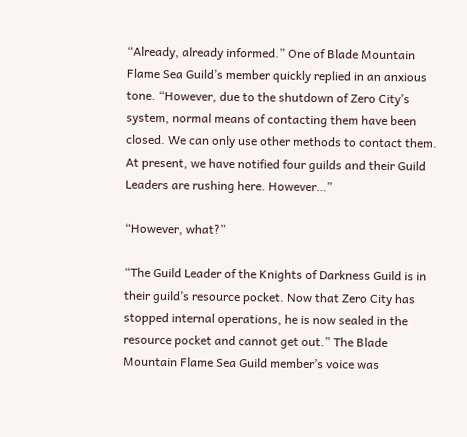“Already, already informed.” One of Blade Mountain Flame Sea Guild’s member quickly replied in an anxious tone. “However, due to the shutdown of Zero City’s system, normal means of contacting them have been closed. We can only use other methods to contact them. At present, we have notified four guilds and their Guild Leaders are rushing here. However…”

“However, what?”

“The Guild Leader of the Knights of Darkness Guild is in their guild’s resource pocket. Now that Zero City has stopped internal operations, he is now sealed in the resource pocket and cannot get out.” The Blade Mountain Flame Sea Guild member’s voice was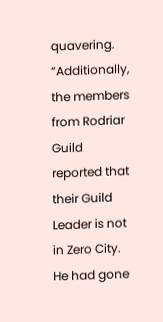quavering. “Additionally, the members from Rodriar Guild reported that their Guild Leader is not in Zero City. He had gone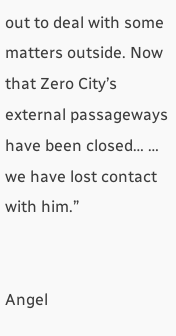out to deal with some matters outside. Now that Zero City’s external passageways have been closed… … we have lost contact with him.”


Angel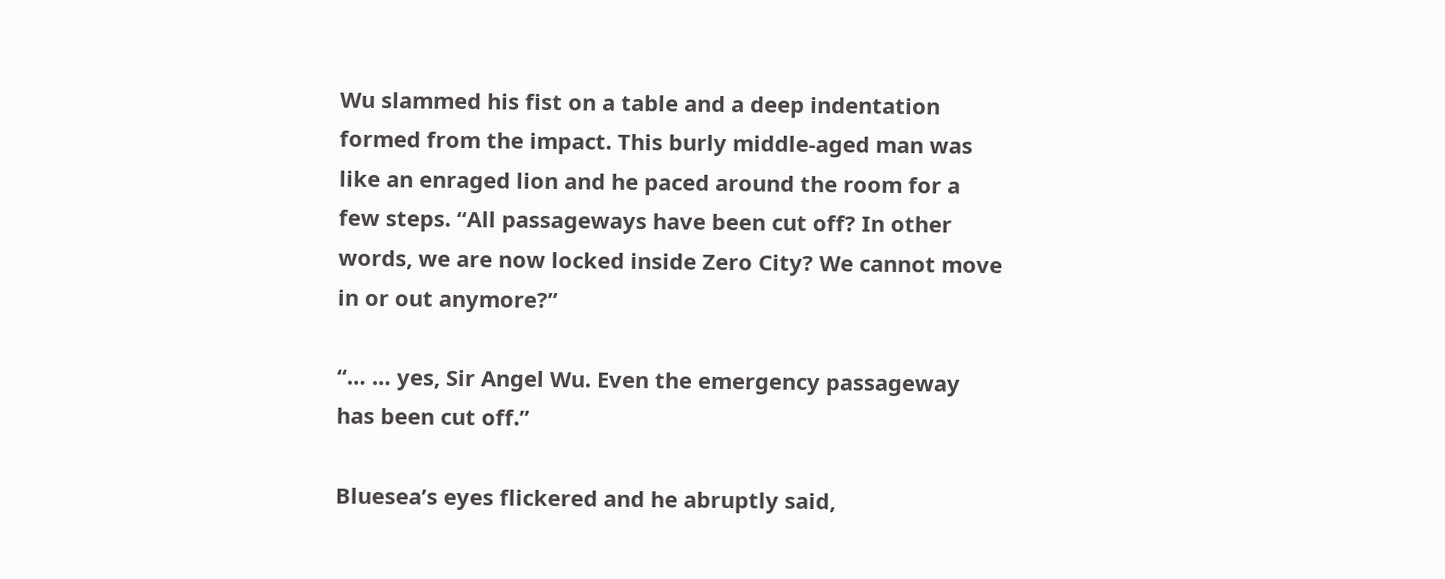Wu slammed his fist on a table and a deep indentation formed from the impact. This burly middle-aged man was like an enraged lion and he paced around the room for a few steps. “All passageways have been cut off? In other words, we are now locked inside Zero City? We cannot move in or out anymore?”

“… … yes, Sir Angel Wu. Even the emergency passageway has been cut off.”

Bluesea’s eyes flickered and he abruptly said,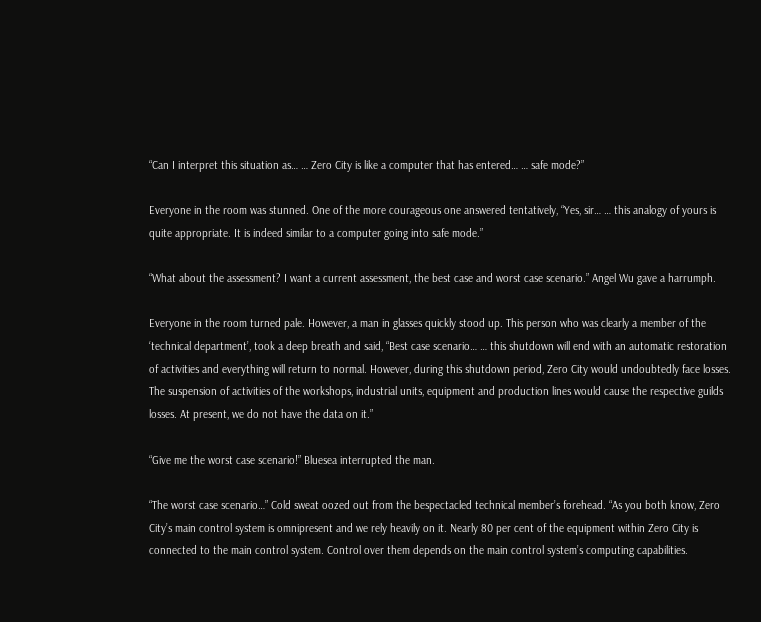“Can I interpret this situation as… … Zero City is like a computer that has entered… … safe mode?”

Everyone in the room was stunned. One of the more courageous one answered tentatively, “Yes, sir… … this analogy of yours is quite appropriate. It is indeed similar to a computer going into safe mode.”

“What about the assessment? I want a current assessment, the best case and worst case scenario.” Angel Wu gave a harrumph.

Everyone in the room turned pale. However, a man in glasses quickly stood up. This person who was clearly a member of the ‘technical department’, took a deep breath and said, “Best case scenario… … this shutdown will end with an automatic restoration of activities and everything will return to normal. However, during this shutdown period, Zero City would undoubtedly face losses. The suspension of activities of the workshops, industrial units, equipment and production lines would cause the respective guilds losses. At present, we do not have the data on it.”

“Give me the worst case scenario!” Bluesea interrupted the man.

“The worst case scenario…” Cold sweat oozed out from the bespectacled technical member’s forehead. “As you both know, Zero City’s main control system is omnipresent and we rely heavily on it. Nearly 80 per cent of the equipment within Zero City is connected to the main control system. Control over them depends on the main control system’s computing capabilities.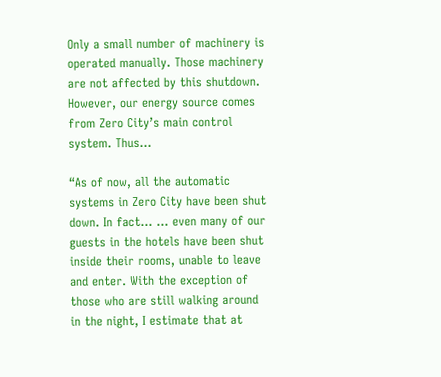Only a small number of machinery is operated manually. Those machinery are not affected by this shutdown. However, our energy source comes from Zero City’s main control system. Thus…

“As of now, all the automatic systems in Zero City have been shut down. In fact… … even many of our guests in the hotels have been shut inside their rooms, unable to leave and enter. With the exception of those who are still walking around in the night, I estimate that at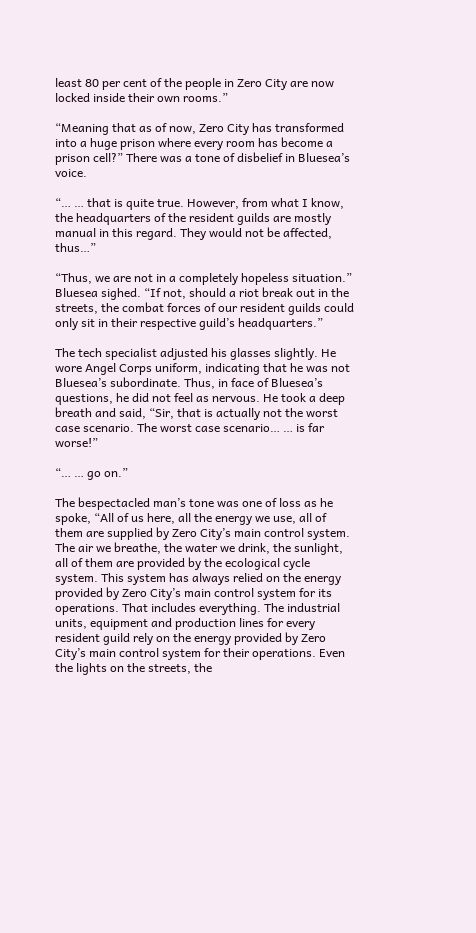least 80 per cent of the people in Zero City are now locked inside their own rooms.”

“Meaning that as of now, Zero City has transformed into a huge prison where every room has become a prison cell?” There was a tone of disbelief in Bluesea’s voice.

“… … that is quite true. However, from what I know, the headquarters of the resident guilds are mostly manual in this regard. They would not be affected, thus…”

“Thus, we are not in a completely hopeless situation.” Bluesea sighed. “If not, should a riot break out in the streets, the combat forces of our resident guilds could only sit in their respective guild’s headquarters.”

The tech specialist adjusted his glasses slightly. He wore Angel Corps uniform, indicating that he was not Bluesea’s subordinate. Thus, in face of Bluesea’s questions, he did not feel as nervous. He took a deep breath and said, “Sir, that is actually not the worst case scenario. The worst case scenario… … is far worse!”

“… … go on.”

The bespectacled man’s tone was one of loss as he spoke, “All of us here, all the energy we use, all of them are supplied by Zero City’s main control system. The air we breathe, the water we drink, the sunlight, all of them are provided by the ecological cycle system. This system has always relied on the energy provided by Zero City’s main control system for its operations. That includes everything. The industrial units, equipment and production lines for every resident guild rely on the energy provided by Zero City’s main control system for their operations. Even the lights on the streets, the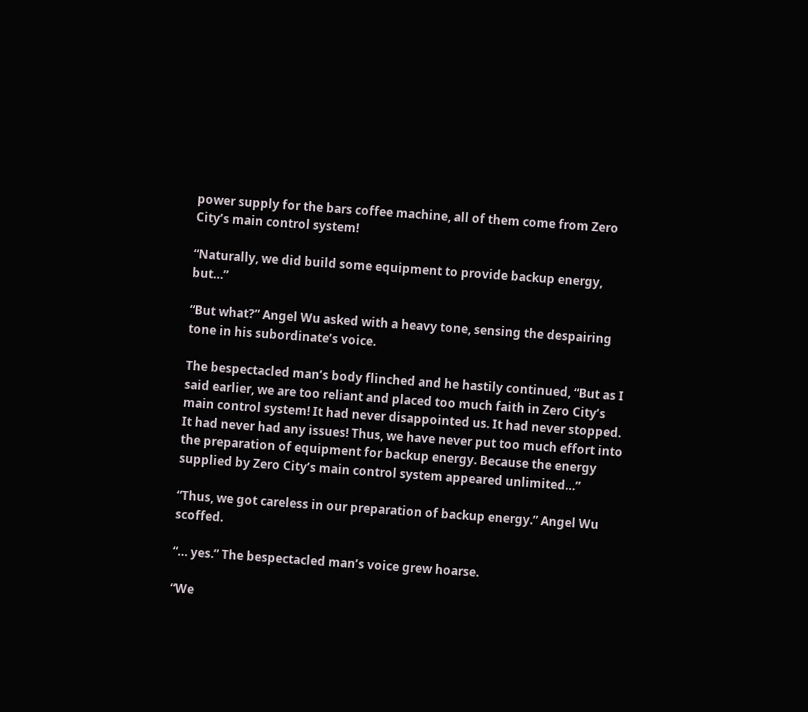power supply for the bars coffee machine, all of them come from Zero City’s main control system!

“Naturally, we did build some equipment to provide backup energy, but…”

“But what?” Angel Wu asked with a heavy tone, sensing the despairing tone in his subordinate’s voice.

The bespectacled man’s body flinched and he hastily continued, “But as I said earlier, we are too reliant and placed too much faith in Zero City’s main control system! It had never disappointed us. It had never stopped. It had never had any issues! Thus, we have never put too much effort into the preparation of equipment for backup energy. Because the energy supplied by Zero City’s main control system appeared unlimited…”

“Thus, we got careless in our preparation of backup energy.” Angel Wu scoffed.

“… yes.” The bespectacled man’s voice grew hoarse.

“We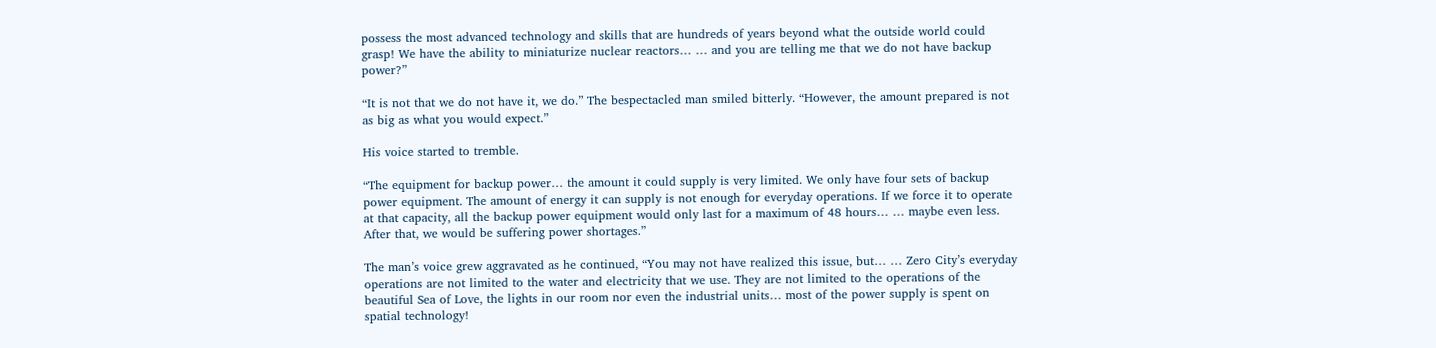possess the most advanced technology and skills that are hundreds of years beyond what the outside world could grasp! We have the ability to miniaturize nuclear reactors… … and you are telling me that we do not have backup power?”

“It is not that we do not have it, we do.” The bespectacled man smiled bitterly. “However, the amount prepared is not as big as what you would expect.”

His voice started to tremble.

“The equipment for backup power… the amount it could supply is very limited. We only have four sets of backup power equipment. The amount of energy it can supply is not enough for everyday operations. If we force it to operate at that capacity, all the backup power equipment would only last for a maximum of 48 hours… … maybe even less. After that, we would be suffering power shortages.”

The man’s voice grew aggravated as he continued, “You may not have realized this issue, but… … Zero City’s everyday operations are not limited to the water and electricity that we use. They are not limited to the operations of the beautiful Sea of Love, the lights in our room nor even the industrial units… most of the power supply is spent on spatial technology!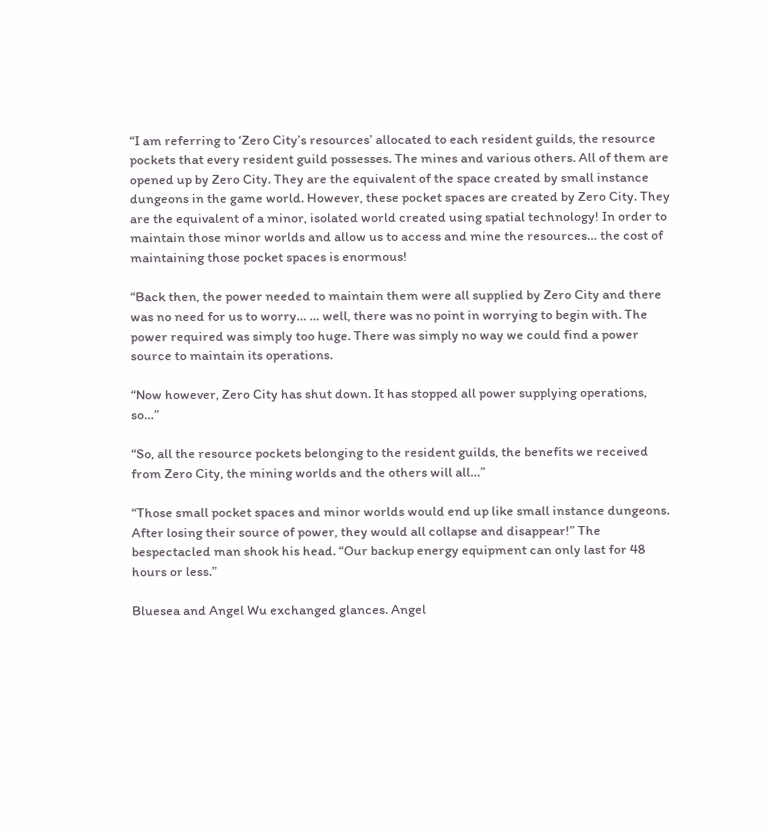“I am referring to ‘Zero City’s resources’ allocated to each resident guilds, the resource pockets that every resident guild possesses. The mines and various others. All of them are opened up by Zero City. They are the equivalent of the space created by small instance dungeons in the game world. However, these pocket spaces are created by Zero City. They are the equivalent of a minor, isolated world created using spatial technology! In order to maintain those minor worlds and allow us to access and mine the resources… the cost of maintaining those pocket spaces is enormous!

“Back then, the power needed to maintain them were all supplied by Zero City and there was no need for us to worry… … well, there was no point in worrying to begin with. The power required was simply too huge. There was simply no way we could find a power source to maintain its operations.

“Now however, Zero City has shut down. It has stopped all power supplying operations, so…”

“So, all the resource pockets belonging to the resident guilds, the benefits we received from Zero City, the mining worlds and the others will all…”

“Those small pocket spaces and minor worlds would end up like small instance dungeons. After losing their source of power, they would all collapse and disappear!” The bespectacled man shook his head. “Our backup energy equipment can only last for 48 hours or less.”

Bluesea and Angel Wu exchanged glances. Angel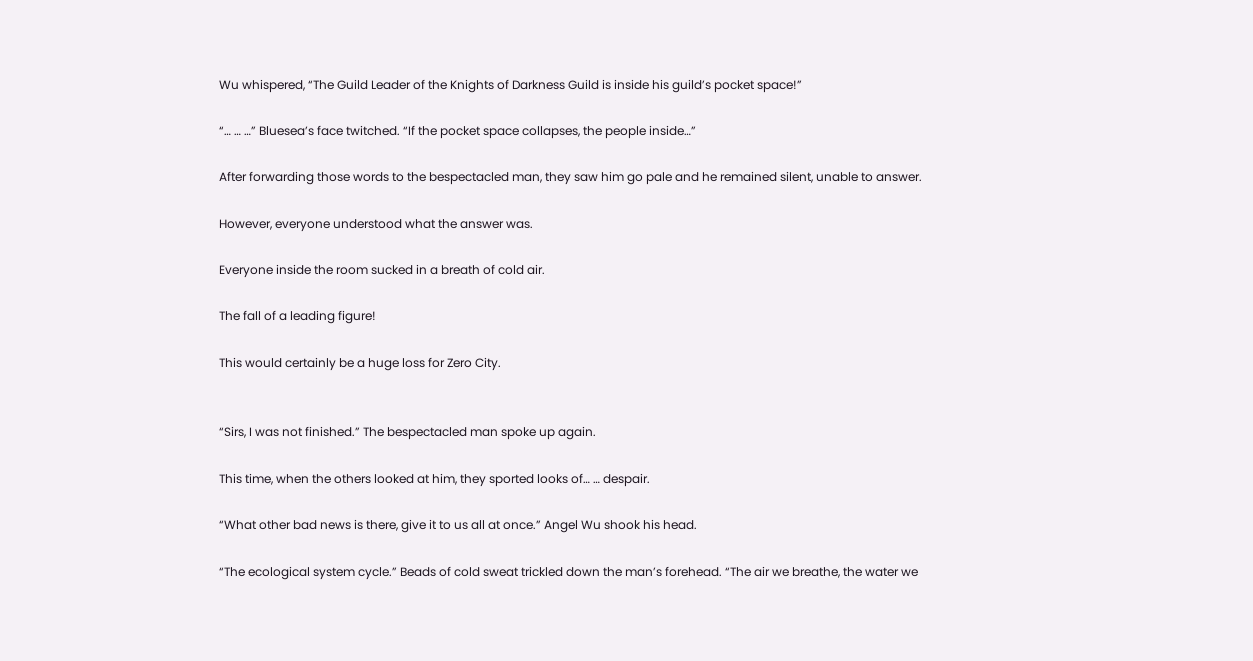Wu whispered, “The Guild Leader of the Knights of Darkness Guild is inside his guild’s pocket space!”

“… … …” Bluesea’s face twitched. “If the pocket space collapses, the people inside…”

After forwarding those words to the bespectacled man, they saw him go pale and he remained silent, unable to answer.

However, everyone understood what the answer was.

Everyone inside the room sucked in a breath of cold air.

The fall of a leading figure!

This would certainly be a huge loss for Zero City.


“Sirs, I was not finished.” The bespectacled man spoke up again.

This time, when the others looked at him, they sported looks of… … despair.

“What other bad news is there, give it to us all at once.” Angel Wu shook his head.

“The ecological system cycle.” Beads of cold sweat trickled down the man’s forehead. “The air we breathe, the water we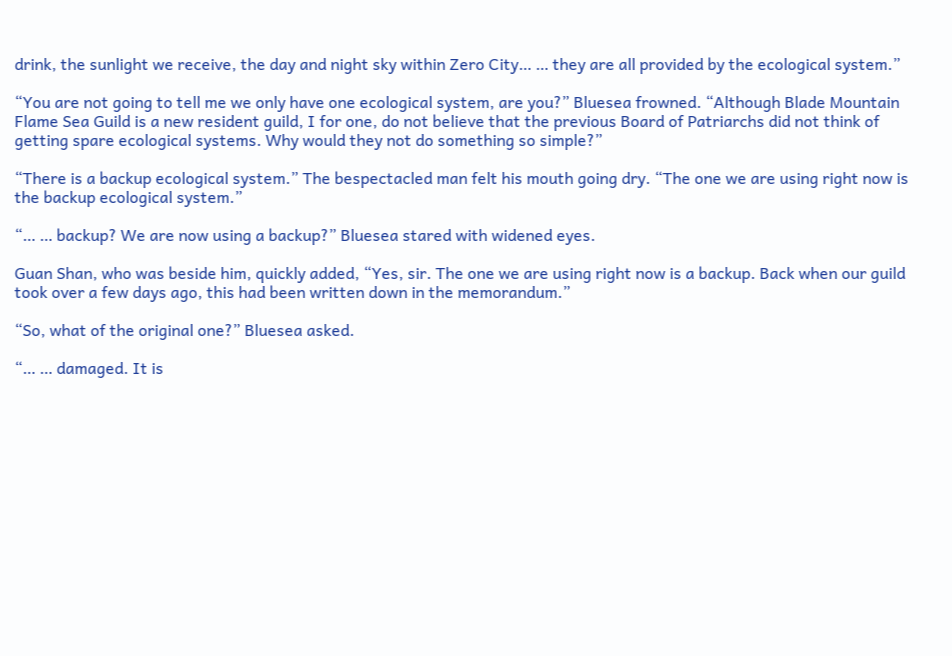drink, the sunlight we receive, the day and night sky within Zero City… … they are all provided by the ecological system.”

“You are not going to tell me we only have one ecological system, are you?” Bluesea frowned. “Although Blade Mountain Flame Sea Guild is a new resident guild, I for one, do not believe that the previous Board of Patriarchs did not think of getting spare ecological systems. Why would they not do something so simple?”

“There is a backup ecological system.” The bespectacled man felt his mouth going dry. “The one we are using right now is the backup ecological system.”

“… … backup? We are now using a backup?” Bluesea stared with widened eyes.

Guan Shan, who was beside him, quickly added, “Yes, sir. The one we are using right now is a backup. Back when our guild took over a few days ago, this had been written down in the memorandum.”

“So, what of the original one?” Bluesea asked.

“… … damaged. It is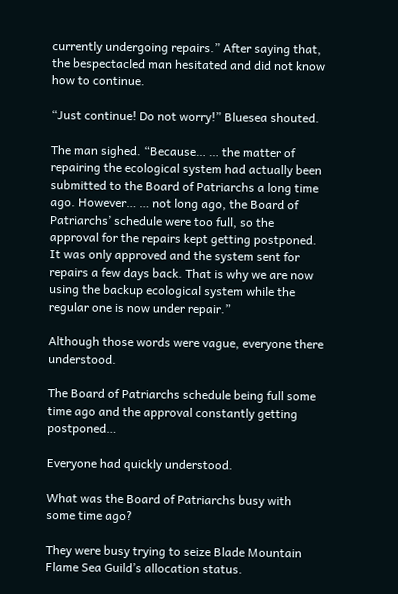currently undergoing repairs.” After saying that, the bespectacled man hesitated and did not know how to continue.

“Just continue! Do not worry!” Bluesea shouted.

The man sighed. “Because… … the matter of repairing the ecological system had actually been submitted to the Board of Patriarchs a long time ago. However… … not long ago, the Board of Patriarchs’ schedule were too full, so the approval for the repairs kept getting postponed. It was only approved and the system sent for repairs a few days back. That is why we are now using the backup ecological system while the regular one is now under repair.”

Although those words were vague, everyone there understood.

The Board of Patriarchs schedule being full some time ago and the approval constantly getting postponed…

Everyone had quickly understood.

What was the Board of Patriarchs busy with some time ago?

They were busy trying to seize Blade Mountain Flame Sea Guild’s allocation status.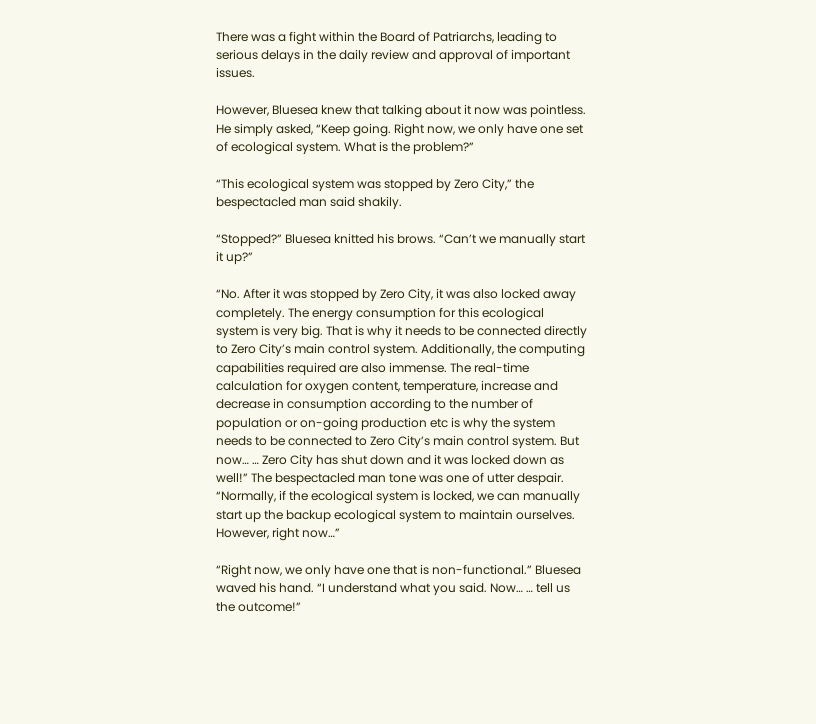There was a fight within the Board of Patriarchs, leading to serious delays in the daily review and approval of important issues.

However, Bluesea knew that talking about it now was pointless. He simply asked, “Keep going. Right now, we only have one set of ecological system. What is the problem?”

“This ecological system was stopped by Zero City,” the bespectacled man said shakily.

“Stopped?” Bluesea knitted his brows. “Can’t we manually start it up?”

“No. After it was stopped by Zero City, it was also locked away completely. The energy consumption for this ecological system is very big. That is why it needs to be connected directly to Zero City’s main control system. Additionally, the computing capabilities required are also immense. The real-time calculation for oxygen content, temperature, increase and decrease in consumption according to the number of population or on-going production etc is why the system needs to be connected to Zero City’s main control system. But now… … Zero City has shut down and it was locked down as well!” The bespectacled man tone was one of utter despair. “Normally, if the ecological system is locked, we can manually start up the backup ecological system to maintain ourselves. However, right now…”

“Right now, we only have one that is non-functional.” Bluesea waved his hand. “I understand what you said. Now… … tell us the outcome!”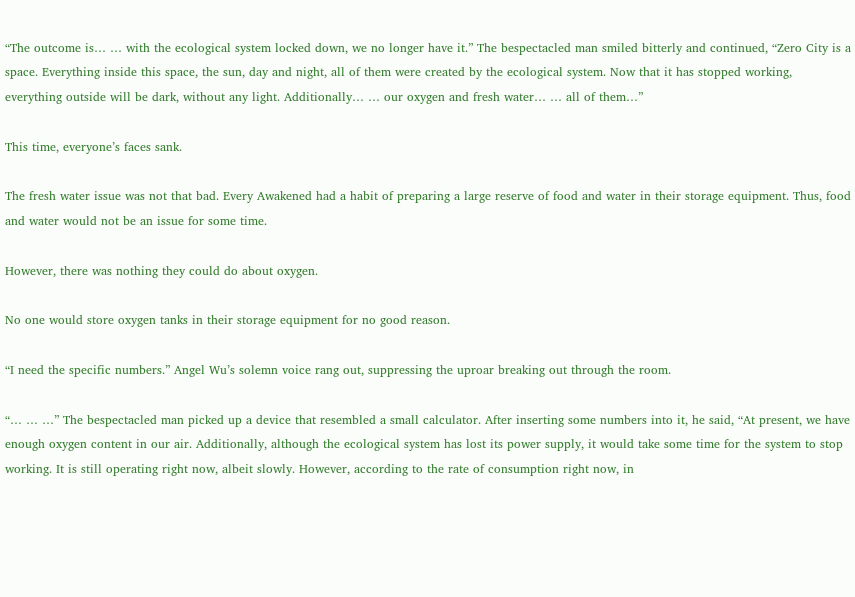“The outcome is… … with the ecological system locked down, we no longer have it.” The bespectacled man smiled bitterly and continued, “Zero City is a space. Everything inside this space, the sun, day and night, all of them were created by the ecological system. Now that it has stopped working, everything outside will be dark, without any light. Additionally… … our oxygen and fresh water… … all of them…”

This time, everyone’s faces sank.

The fresh water issue was not that bad. Every Awakened had a habit of preparing a large reserve of food and water in their storage equipment. Thus, food and water would not be an issue for some time.

However, there was nothing they could do about oxygen.

No one would store oxygen tanks in their storage equipment for no good reason.

“I need the specific numbers.” Angel Wu’s solemn voice rang out, suppressing the uproar breaking out through the room.

“… … …” The bespectacled man picked up a device that resembled a small calculator. After inserting some numbers into it, he said, “At present, we have enough oxygen content in our air. Additionally, although the ecological system has lost its power supply, it would take some time for the system to stop working. It is still operating right now, albeit slowly. However, according to the rate of consumption right now, in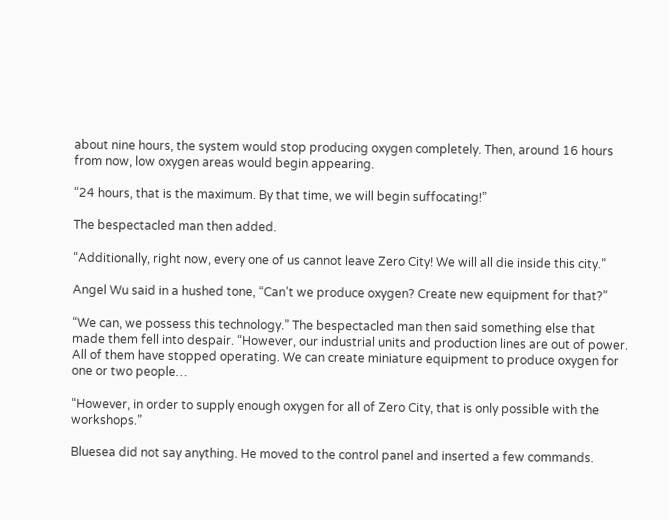about nine hours, the system would stop producing oxygen completely. Then, around 16 hours from now, low oxygen areas would begin appearing.

“24 hours, that is the maximum. By that time, we will begin suffocating!”

The bespectacled man then added.

“Additionally, right now, every one of us cannot leave Zero City! We will all die inside this city.”

Angel Wu said in a hushed tone, “Can’t we produce oxygen? Create new equipment for that?”

“We can, we possess this technology.” The bespectacled man then said something else that made them fell into despair. “However, our industrial units and production lines are out of power. All of them have stopped operating. We can create miniature equipment to produce oxygen for one or two people…

“However, in order to supply enough oxygen for all of Zero City, that is only possible with the workshops.”

Bluesea did not say anything. He moved to the control panel and inserted a few commands.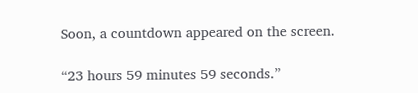Soon, a countdown appeared on the screen.

“23 hours 59 minutes 59 seconds.”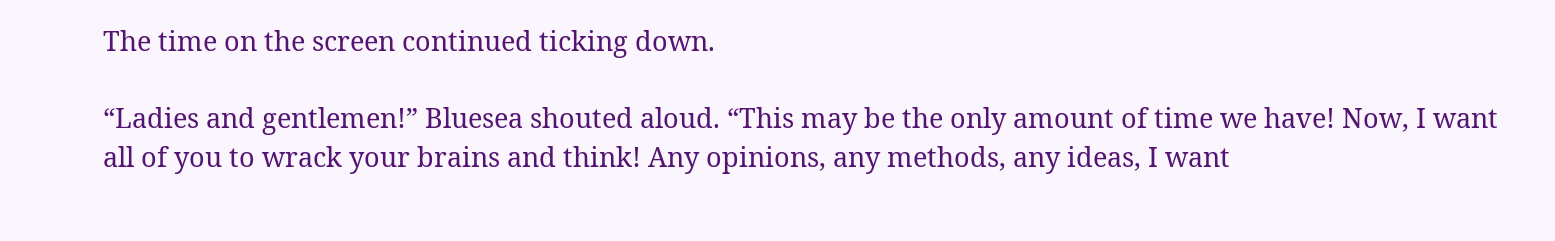The time on the screen continued ticking down.

“Ladies and gentlemen!” Bluesea shouted aloud. “This may be the only amount of time we have! Now, I want all of you to wrack your brains and think! Any opinions, any methods, any ideas, I want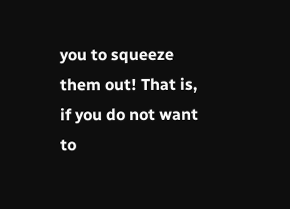you to squeeze them out! That is, if you do not want to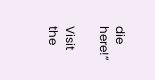die here!”

Visit the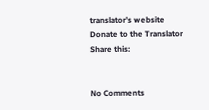translator’s website
Donate to the Translator
Share this:


No Comments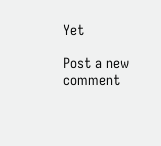Yet

Post a new comment